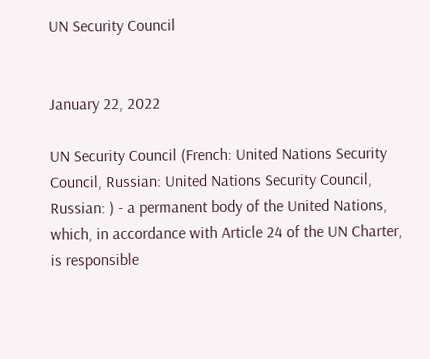UN Security Council


January 22, 2022

UN Security Council (French: United Nations Security Council, Russian: United Nations Security Council, Russian: ) - a permanent body of the United Nations, which, in accordance with Article 24 of the UN Charter, is responsible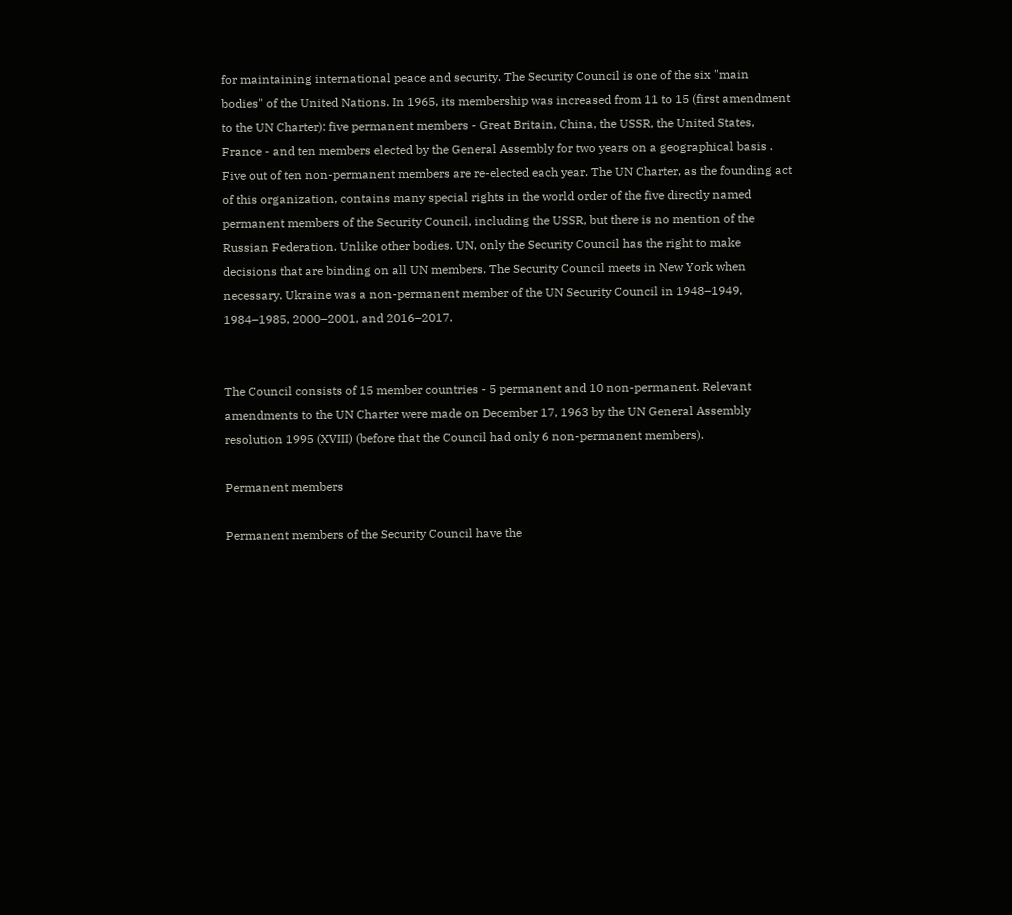for maintaining international peace and security. The Security Council is one of the six "main bodies" of the United Nations. In 1965, its membership was increased from 11 to 15 (first amendment to the UN Charter): five permanent members - Great Britain, China, the USSR, the United States, France - and ten members elected by the General Assembly for two years on a geographical basis . Five out of ten non-permanent members are re-elected each year. The UN Charter, as the founding act of this organization, contains many special rights in the world order of the five directly named permanent members of the Security Council, including the USSR, but there is no mention of the Russian Federation. Unlike other bodies. UN, only the Security Council has the right to make decisions that are binding on all UN members. The Security Council meets in New York when necessary. Ukraine was a non-permanent member of the UN Security Council in 1948–1949, 1984–1985, 2000–2001, and 2016–2017.


The Council consists of 15 member countries - 5 permanent and 10 non-permanent. Relevant amendments to the UN Charter were made on December 17, 1963 by the UN General Assembly resolution 1995 (XVIII) (before that the Council had only 6 non-permanent members).

Permanent members

Permanent members of the Security Council have the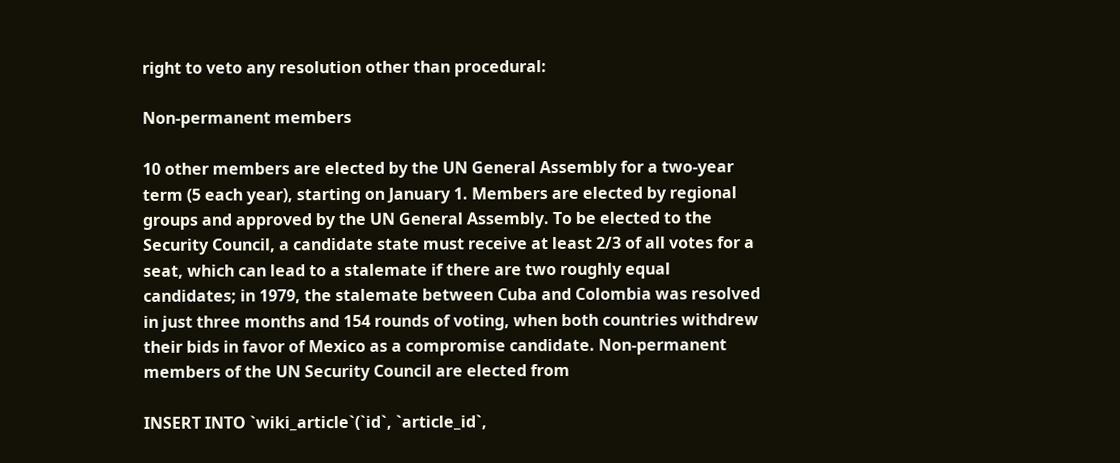right to veto any resolution other than procedural:

Non-permanent members

10 other members are elected by the UN General Assembly for a two-year term (5 each year), starting on January 1. Members are elected by regional groups and approved by the UN General Assembly. To be elected to the Security Council, a candidate state must receive at least 2/3 of all votes for a seat, which can lead to a stalemate if there are two roughly equal candidates; in 1979, the stalemate between Cuba and Colombia was resolved in just three months and 154 rounds of voting, when both countries withdrew their bids in favor of Mexico as a compromise candidate. Non-permanent members of the UN Security Council are elected from

INSERT INTO `wiki_article`(`id`, `article_id`,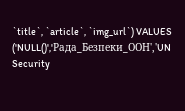`title`, `article`, `img_url`) VALUES ('NULL()','Рада_Безпеки_ООН','UN Security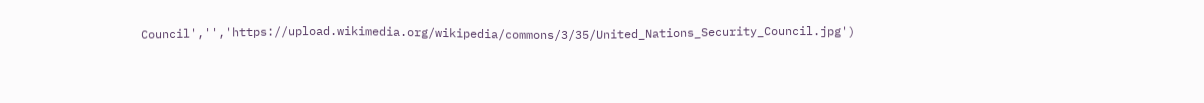Council','','https://upload.wikimedia.org/wikipedia/commons/3/35/United_Nations_Security_Council.jpg')